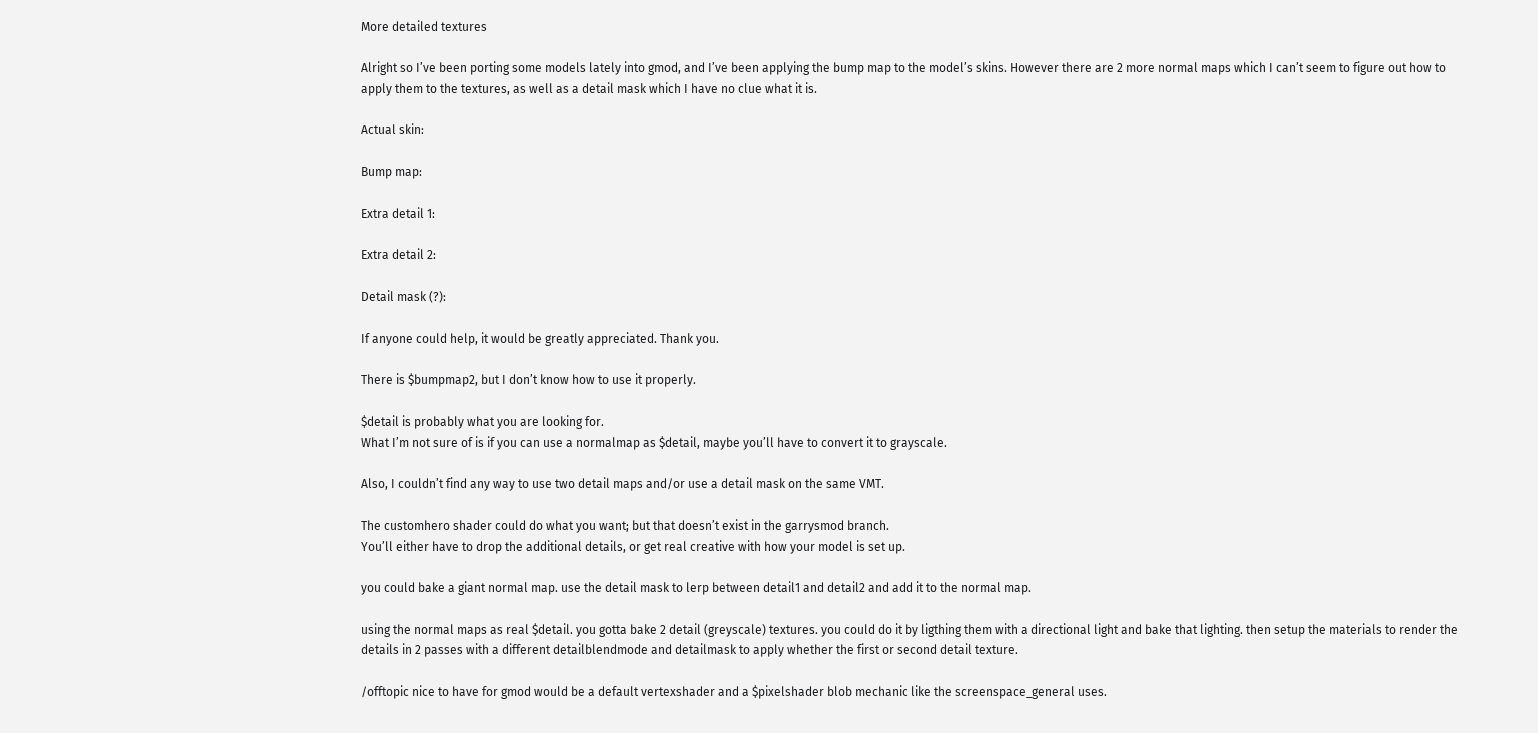More detailed textures

Alright so I’ve been porting some models lately into gmod, and I’ve been applying the bump map to the model’s skins. However there are 2 more normal maps which I can’t seem to figure out how to apply them to the textures, as well as a detail mask which I have no clue what it is.

Actual skin:

Bump map:

Extra detail 1:

Extra detail 2:

Detail mask (?):

If anyone could help, it would be greatly appreciated. Thank you.

There is $bumpmap2, but I don’t know how to use it properly.

$detail is probably what you are looking for.
What I’m not sure of is if you can use a normalmap as $detail, maybe you’ll have to convert it to grayscale.

Also, I couldn’t find any way to use two detail maps and/or use a detail mask on the same VMT.

The customhero shader could do what you want; but that doesn’t exist in the garrysmod branch.
You’ll either have to drop the additional details, or get real creative with how your model is set up.

you could bake a giant normal map. use the detail mask to lerp between detail1 and detail2 and add it to the normal map.

using the normal maps as real $detail. you gotta bake 2 detail (greyscale) textures. you could do it by ligthing them with a directional light and bake that lighting. then setup the materials to render the details in 2 passes with a different detailblendmode and detailmask to apply whether the first or second detail texture.

/offtopic nice to have for gmod would be a default vertexshader and a $pixelshader blob mechanic like the screenspace_general uses.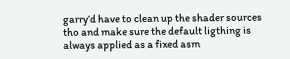garry’d have to clean up the shader sources tho and make sure the default ligthing is always applied as a fixed asm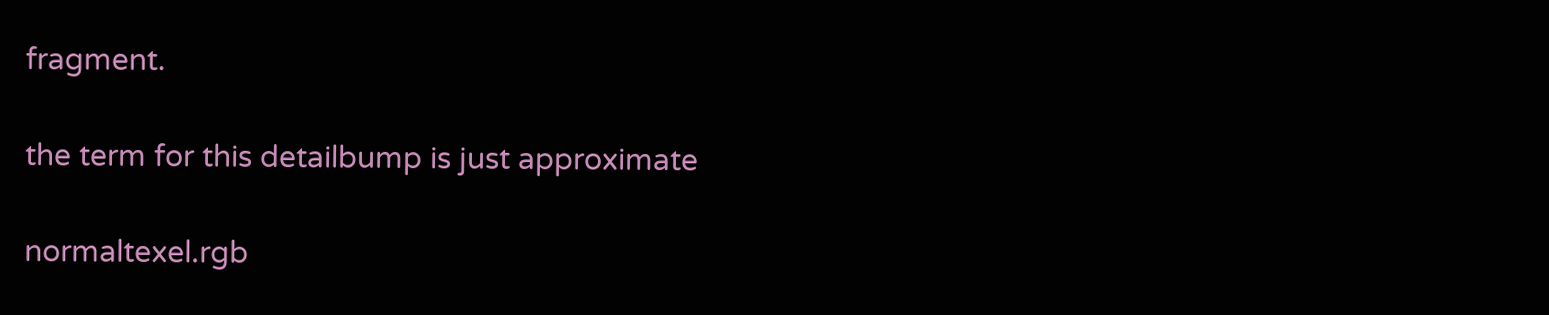fragment.

the term for this detailbump is just approximate

normaltexel.rgb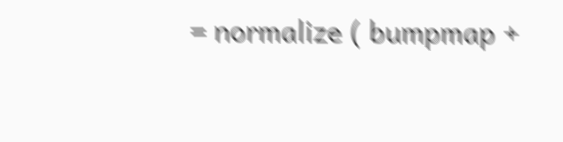= normalize ( bumpmap +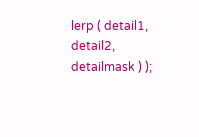lerp ( detail1, detail2, detailmask ) );